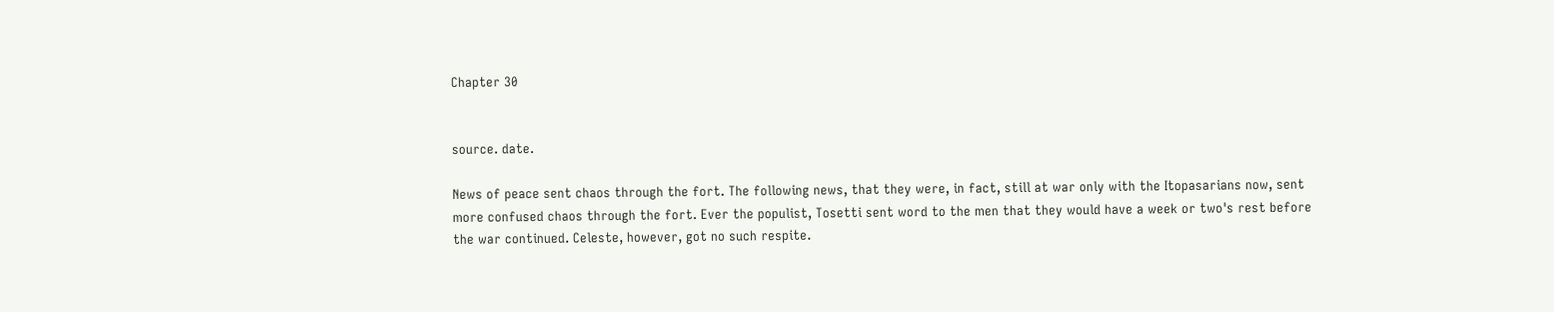Chapter 30


source. date.

News of peace sent chaos through the fort. The following news, that they were, in fact, still at war only with the Itopasarians now, sent more confused chaos through the fort. Ever the populist, Tosetti sent word to the men that they would have a week or two's rest before the war continued. Celeste, however, got no such respite.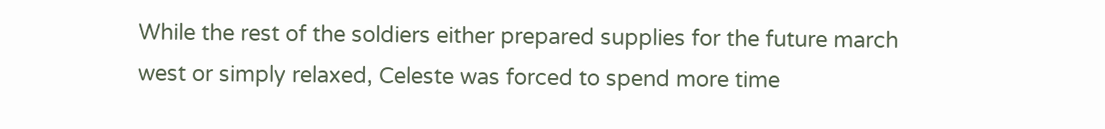While the rest of the soldiers either prepared supplies for the future march west or simply relaxed, Celeste was forced to spend more time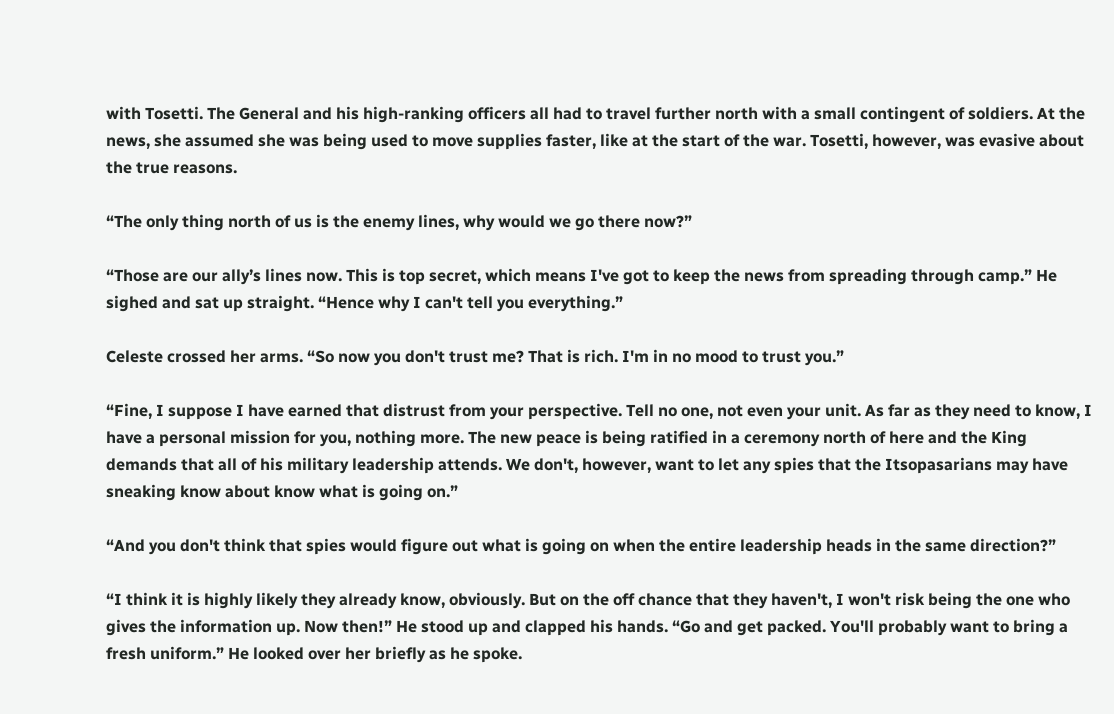with Tosetti. The General and his high-ranking officers all had to travel further north with a small contingent of soldiers. At the news, she assumed she was being used to move supplies faster, like at the start of the war. Tosetti, however, was evasive about the true reasons.

“The only thing north of us is the enemy lines, why would we go there now?”

“Those are our ally’s lines now. This is top secret, which means I've got to keep the news from spreading through camp.” He sighed and sat up straight. “Hence why I can't tell you everything.”

Celeste crossed her arms. “So now you don't trust me? That is rich. I'm in no mood to trust you.”

“Fine, I suppose I have earned that distrust from your perspective. Tell no one, not even your unit. As far as they need to know, I have a personal mission for you, nothing more. The new peace is being ratified in a ceremony north of here and the King demands that all of his military leadership attends. We don't, however, want to let any spies that the Itsopasarians may have sneaking know about know what is going on.”

“And you don't think that spies would figure out what is going on when the entire leadership heads in the same direction?”

“I think it is highly likely they already know, obviously. But on the off chance that they haven't, I won't risk being the one who gives the information up. Now then!” He stood up and clapped his hands. “Go and get packed. You'll probably want to bring a fresh uniform.” He looked over her briefly as he spoke.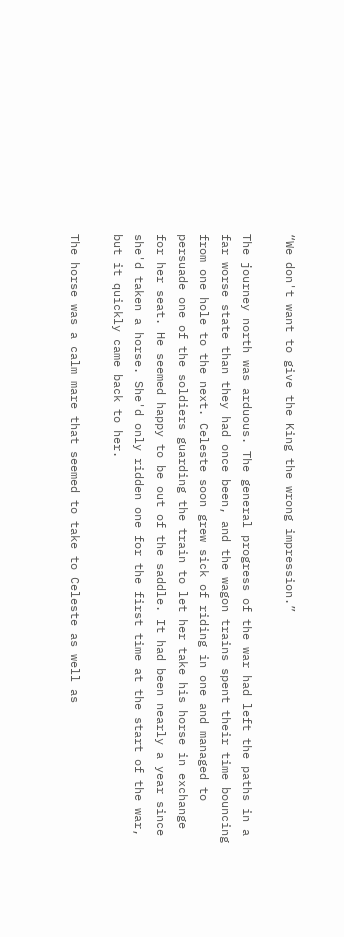“We don't want to give the King the wrong impression.”

The journey north was arduous. The general progress of the war had left the paths in a far worse state than they had once been, and the wagon trains spent their time bouncing from one hole to the next. Celeste soon grew sick of riding in one and managed to persuade one of the soldiers guarding the train to let her take his horse in exchange for her seat. He seemed happy to be out of the saddle. It had been nearly a year since she'd taken a horse. She'd only ridden one for the first time at the start of the war, but it quickly came back to her.

The horse was a calm mare that seemed to take to Celeste as well as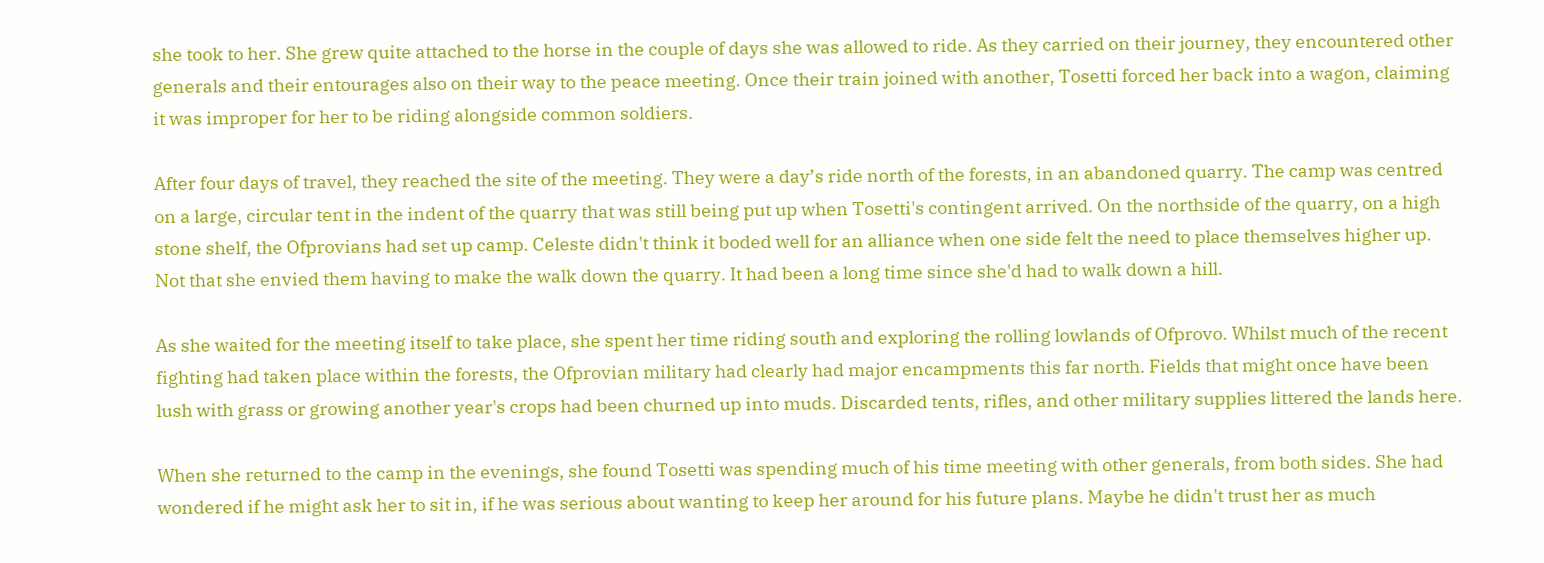she took to her. She grew quite attached to the horse in the couple of days she was allowed to ride. As they carried on their journey, they encountered other generals and their entourages also on their way to the peace meeting. Once their train joined with another, Tosetti forced her back into a wagon, claiming it was improper for her to be riding alongside common soldiers.

After four days of travel, they reached the site of the meeting. They were a day’s ride north of the forests, in an abandoned quarry. The camp was centred on a large, circular tent in the indent of the quarry that was still being put up when Tosetti's contingent arrived. On the northside of the quarry, on a high stone shelf, the Ofprovians had set up camp. Celeste didn't think it boded well for an alliance when one side felt the need to place themselves higher up. Not that she envied them having to make the walk down the quarry. It had been a long time since she'd had to walk down a hill.

As she waited for the meeting itself to take place, she spent her time riding south and exploring the rolling lowlands of Ofprovo. Whilst much of the recent fighting had taken place within the forests, the Ofprovian military had clearly had major encampments this far north. Fields that might once have been lush with grass or growing another year's crops had been churned up into muds. Discarded tents, rifles, and other military supplies littered the lands here.

When she returned to the camp in the evenings, she found Tosetti was spending much of his time meeting with other generals, from both sides. She had wondered if he might ask her to sit in, if he was serious about wanting to keep her around for his future plans. Maybe he didn't trust her as much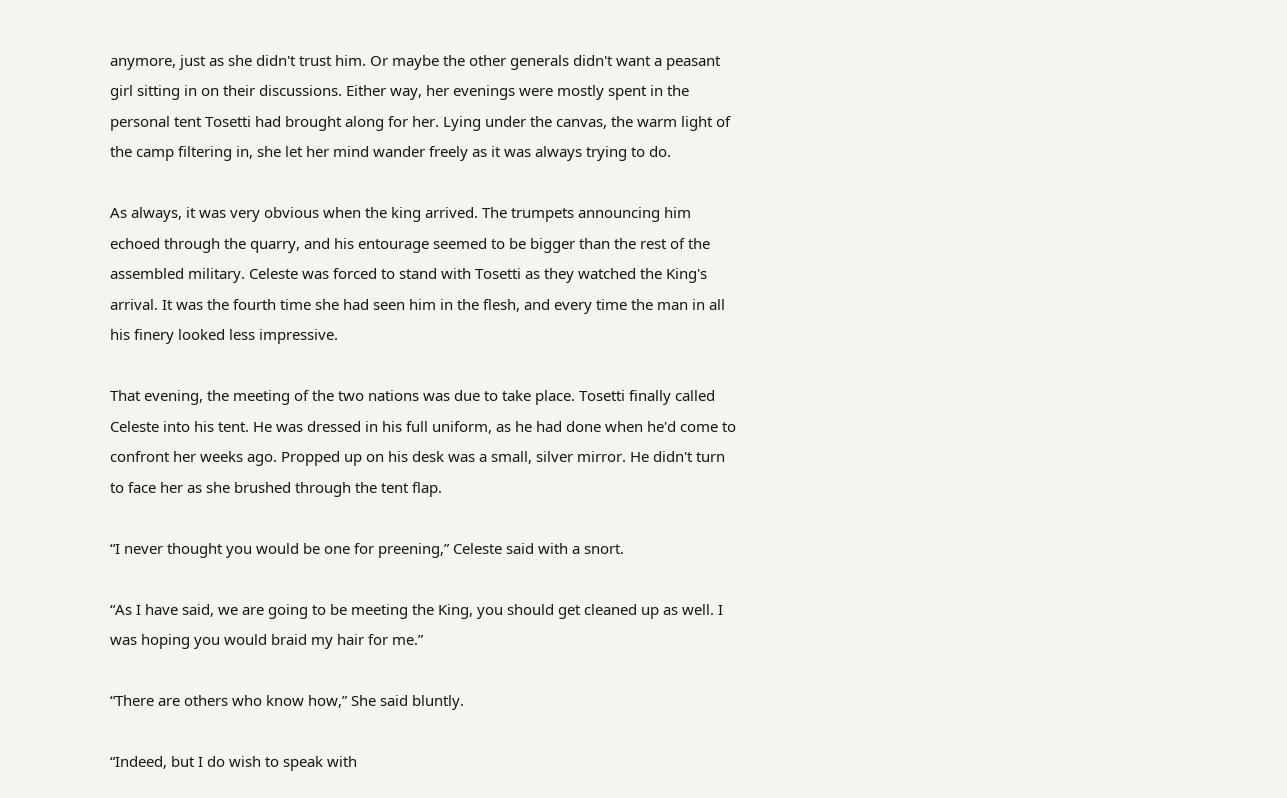anymore, just as she didn't trust him. Or maybe the other generals didn't want a peasant girl sitting in on their discussions. Either way, her evenings were mostly spent in the personal tent Tosetti had brought along for her. Lying under the canvas, the warm light of the camp filtering in, she let her mind wander freely as it was always trying to do.

As always, it was very obvious when the king arrived. The trumpets announcing him echoed through the quarry, and his entourage seemed to be bigger than the rest of the assembled military. Celeste was forced to stand with Tosetti as they watched the King's arrival. It was the fourth time she had seen him in the flesh, and every time the man in all his finery looked less impressive.

That evening, the meeting of the two nations was due to take place. Tosetti finally called Celeste into his tent. He was dressed in his full uniform, as he had done when he'd come to confront her weeks ago. Propped up on his desk was a small, silver mirror. He didn't turn to face her as she brushed through the tent flap.

“I never thought you would be one for preening,” Celeste said with a snort.

“As I have said, we are going to be meeting the King, you should get cleaned up as well. I was hoping you would braid my hair for me.”

“There are others who know how,” She said bluntly.

“Indeed, but I do wish to speak with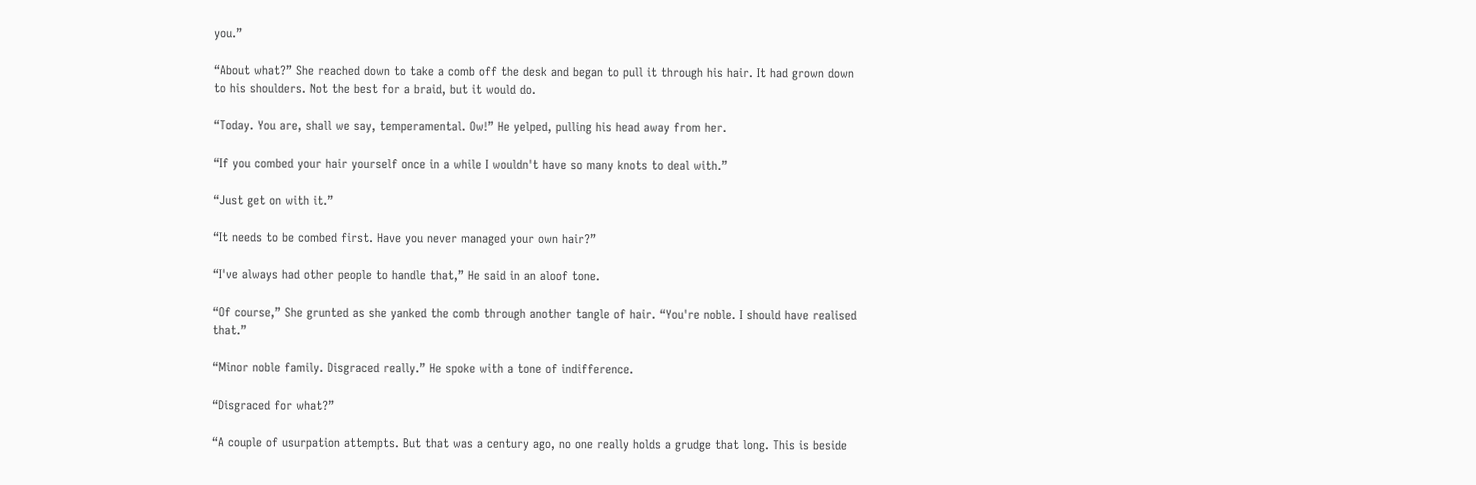you.”

“About what?” She reached down to take a comb off the desk and began to pull it through his hair. It had grown down to his shoulders. Not the best for a braid, but it would do.

“Today. You are, shall we say, temperamental. Ow!” He yelped, pulling his head away from her.

“If you combed your hair yourself once in a while I wouldn't have so many knots to deal with.”

“Just get on with it.”

“It needs to be combed first. Have you never managed your own hair?”

“I've always had other people to handle that,” He said in an aloof tone.

“Of course,” She grunted as she yanked the comb through another tangle of hair. “You're noble. I should have realised that.”

“Minor noble family. Disgraced really.” He spoke with a tone of indifference.

“Disgraced for what?”

“A couple of usurpation attempts. But that was a century ago, no one really holds a grudge that long. This is beside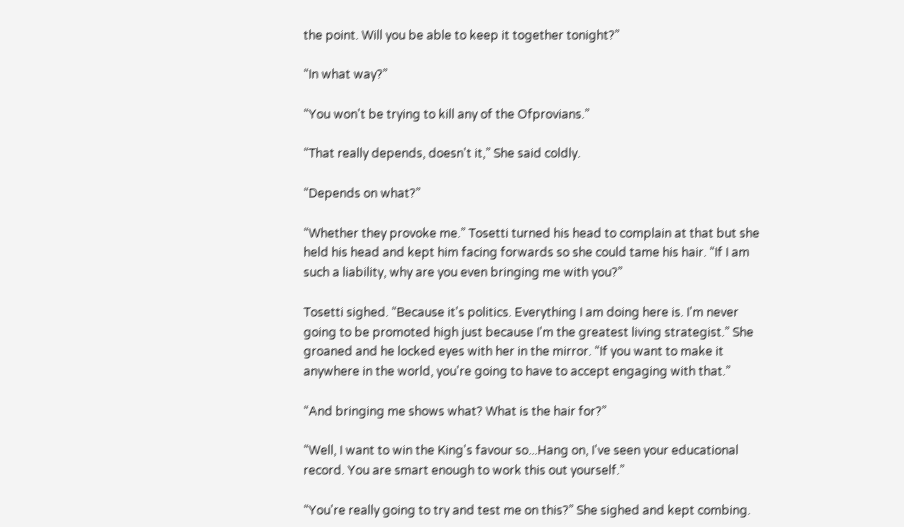the point. Will you be able to keep it together tonight?”

“In what way?”

“You won't be trying to kill any of the Ofprovians.”

“That really depends, doesn't it,” She said coldly.

“Depends on what?”

“Whether they provoke me.” Tosetti turned his head to complain at that but she held his head and kept him facing forwards so she could tame his hair. “If I am such a liability, why are you even bringing me with you?”

Tosetti sighed. “Because it's politics. Everything I am doing here is. I'm never going to be promoted high just because I'm the greatest living strategist.” She groaned and he locked eyes with her in the mirror. “If you want to make it anywhere in the world, you're going to have to accept engaging with that.”

“And bringing me shows what? What is the hair for?”

“Well, I want to win the King's favour so...Hang on, I've seen your educational record. You are smart enough to work this out yourself.”

“You're really going to try and test me on this?” She sighed and kept combing.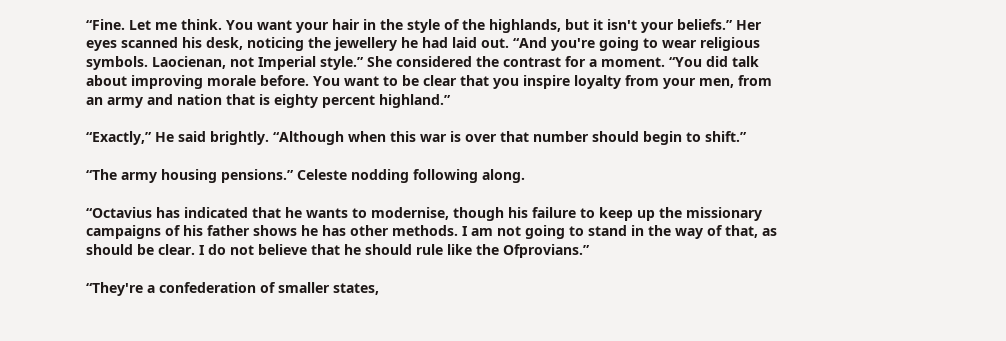“Fine. Let me think. You want your hair in the style of the highlands, but it isn't your beliefs.” Her eyes scanned his desk, noticing the jewellery he had laid out. “And you're going to wear religious symbols. Laocienan, not Imperial style.” She considered the contrast for a moment. “You did talk about improving morale before. You want to be clear that you inspire loyalty from your men, from an army and nation that is eighty percent highland.”

“Exactly,” He said brightly. “Although when this war is over that number should begin to shift.”

“The army housing pensions.” Celeste nodding following along.

“Octavius has indicated that he wants to modernise, though his failure to keep up the missionary campaigns of his father shows he has other methods. I am not going to stand in the way of that, as should be clear. I do not believe that he should rule like the Ofprovians.”

“They're a confederation of smaller states,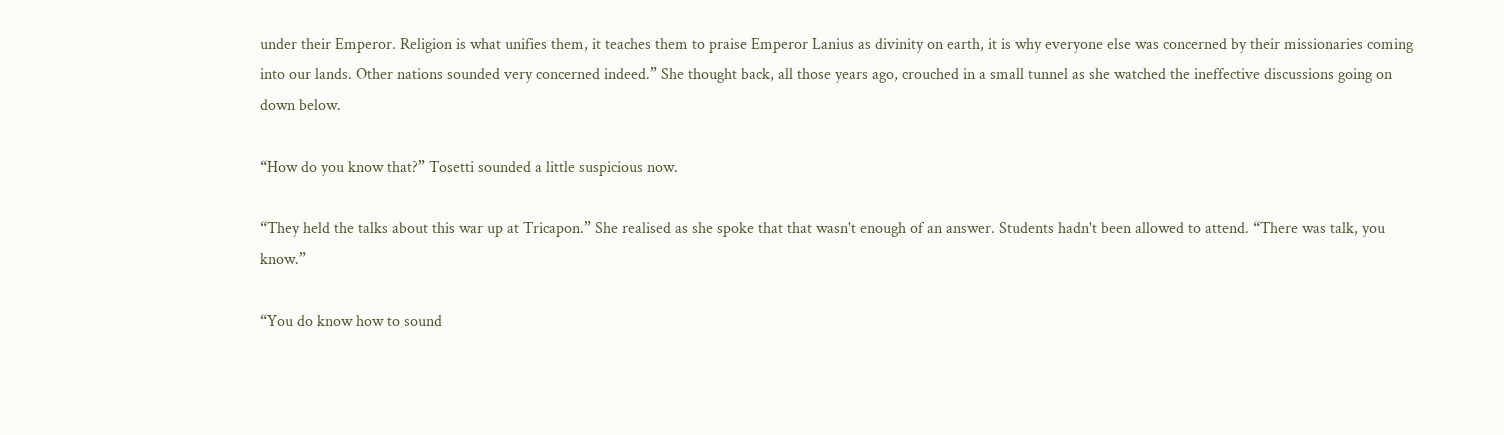under their Emperor. Religion is what unifies them, it teaches them to praise Emperor Lanius as divinity on earth, it is why everyone else was concerned by their missionaries coming into our lands. Other nations sounded very concerned indeed.” She thought back, all those years ago, crouched in a small tunnel as she watched the ineffective discussions going on down below.

“How do you know that?” Tosetti sounded a little suspicious now.

“They held the talks about this war up at Tricapon.” She realised as she spoke that that wasn't enough of an answer. Students hadn't been allowed to attend. “There was talk, you know.”

“You do know how to sound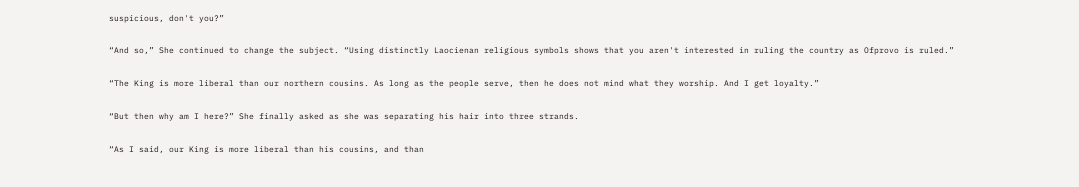suspicious, don't you?”

“And so,” She continued to change the subject. “Using distinctly Laocienan religious symbols shows that you aren't interested in ruling the country as Ofprovo is ruled.”

“The King is more liberal than our northern cousins. As long as the people serve, then he does not mind what they worship. And I get loyalty.”

“But then why am I here?” She finally asked as she was separating his hair into three strands.

“As I said, our King is more liberal than his cousins, and than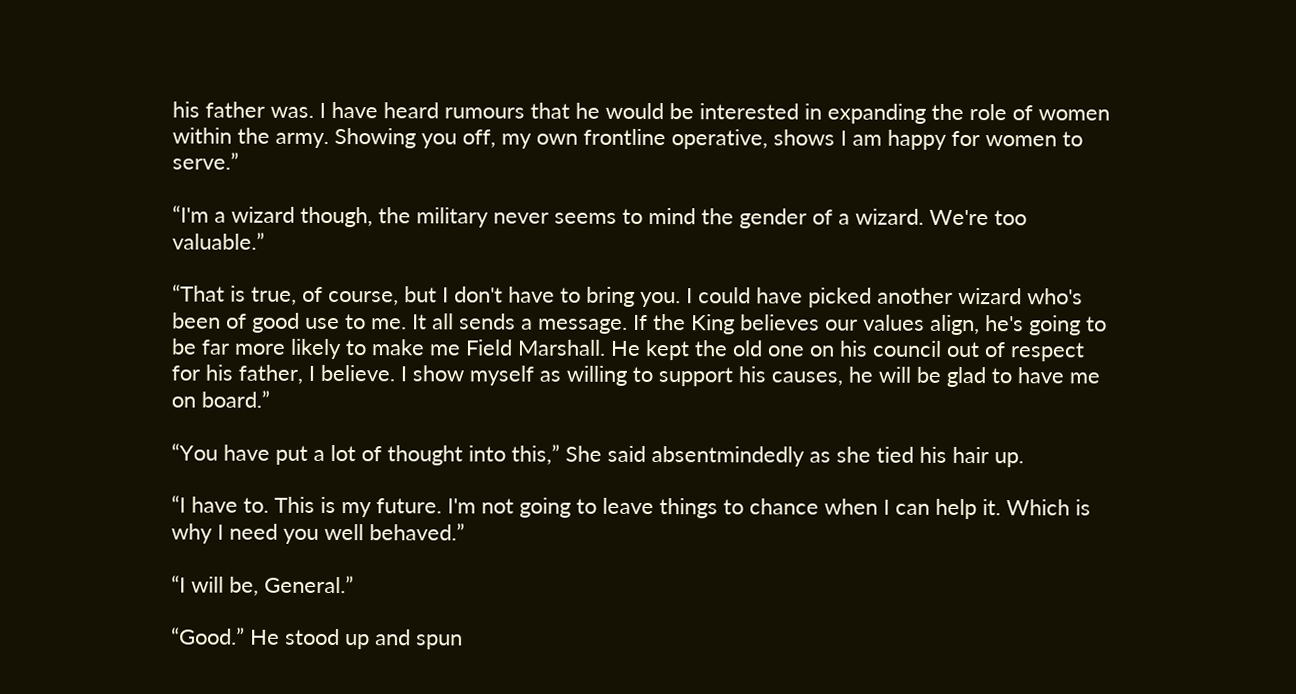his father was. I have heard rumours that he would be interested in expanding the role of women within the army. Showing you off, my own frontline operative, shows I am happy for women to serve.”

“I'm a wizard though, the military never seems to mind the gender of a wizard. We're too valuable.”

“That is true, of course, but I don't have to bring you. I could have picked another wizard who's been of good use to me. It all sends a message. If the King believes our values align, he's going to be far more likely to make me Field Marshall. He kept the old one on his council out of respect for his father, I believe. I show myself as willing to support his causes, he will be glad to have me on board.”

“You have put a lot of thought into this,” She said absentmindedly as she tied his hair up.

“I have to. This is my future. I'm not going to leave things to chance when I can help it. Which is why I need you well behaved.”

“I will be, General.”

“Good.” He stood up and spun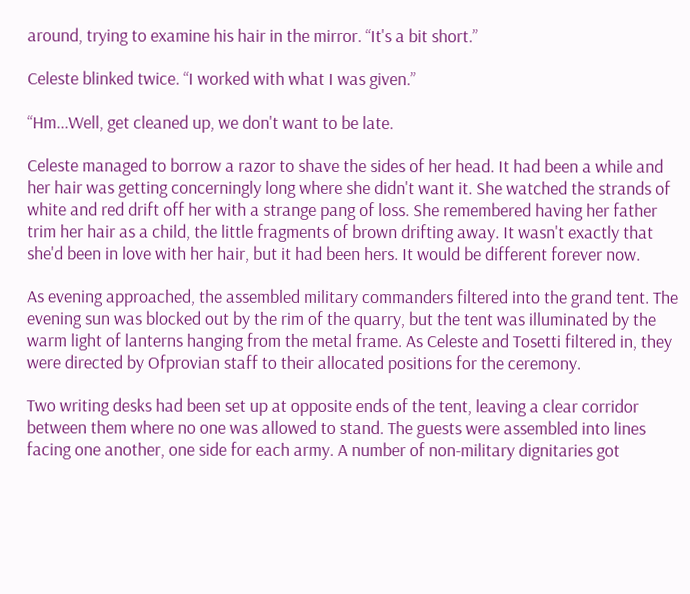around, trying to examine his hair in the mirror. “It's a bit short.”

Celeste blinked twice. “I worked with what I was given.”

“Hm...Well, get cleaned up, we don't want to be late.

Celeste managed to borrow a razor to shave the sides of her head. It had been a while and her hair was getting concerningly long where she didn't want it. She watched the strands of white and red drift off her with a strange pang of loss. She remembered having her father trim her hair as a child, the little fragments of brown drifting away. It wasn't exactly that she'd been in love with her hair, but it had been hers. It would be different forever now.

As evening approached, the assembled military commanders filtered into the grand tent. The evening sun was blocked out by the rim of the quarry, but the tent was illuminated by the warm light of lanterns hanging from the metal frame. As Celeste and Tosetti filtered in, they were directed by Ofprovian staff to their allocated positions for the ceremony.

Two writing desks had been set up at opposite ends of the tent, leaving a clear corridor between them where no one was allowed to stand. The guests were assembled into lines facing one another, one side for each army. A number of non-military dignitaries got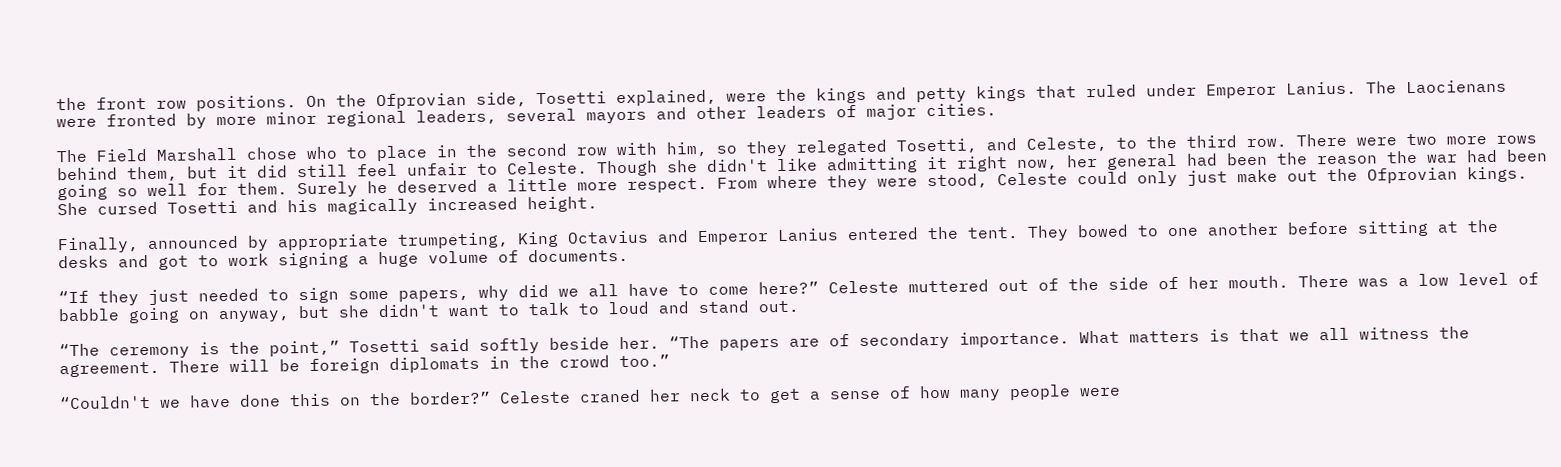the front row positions. On the Ofprovian side, Tosetti explained, were the kings and petty kings that ruled under Emperor Lanius. The Laocienans were fronted by more minor regional leaders, several mayors and other leaders of major cities.

The Field Marshall chose who to place in the second row with him, so they relegated Tosetti, and Celeste, to the third row. There were two more rows behind them, but it did still feel unfair to Celeste. Though she didn't like admitting it right now, her general had been the reason the war had been going so well for them. Surely he deserved a little more respect. From where they were stood, Celeste could only just make out the Ofprovian kings. She cursed Tosetti and his magically increased height.

Finally, announced by appropriate trumpeting, King Octavius and Emperor Lanius entered the tent. They bowed to one another before sitting at the desks and got to work signing a huge volume of documents.

“If they just needed to sign some papers, why did we all have to come here?” Celeste muttered out of the side of her mouth. There was a low level of babble going on anyway, but she didn't want to talk to loud and stand out.

“The ceremony is the point,” Tosetti said softly beside her. “The papers are of secondary importance. What matters is that we all witness the agreement. There will be foreign diplomats in the crowd too.”

“Couldn't we have done this on the border?” Celeste craned her neck to get a sense of how many people were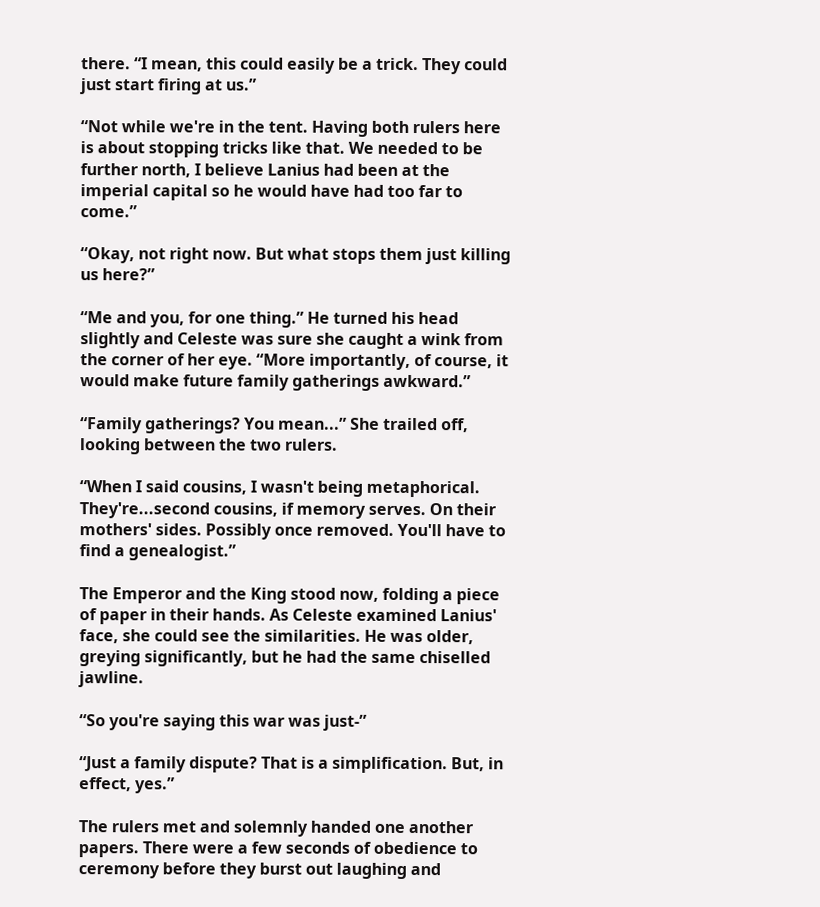there. “I mean, this could easily be a trick. They could just start firing at us.”

“Not while we're in the tent. Having both rulers here is about stopping tricks like that. We needed to be further north, I believe Lanius had been at the imperial capital so he would have had too far to come.”

“Okay, not right now. But what stops them just killing us here?”

“Me and you, for one thing.” He turned his head slightly and Celeste was sure she caught a wink from the corner of her eye. “More importantly, of course, it would make future family gatherings awkward.”

“Family gatherings? You mean...” She trailed off, looking between the two rulers.

“When I said cousins, I wasn't being metaphorical. They're...second cousins, if memory serves. On their mothers' sides. Possibly once removed. You'll have to find a genealogist.”

The Emperor and the King stood now, folding a piece of paper in their hands. As Celeste examined Lanius' face, she could see the similarities. He was older, greying significantly, but he had the same chiselled jawline.

“So you're saying this war was just-”

“Just a family dispute? That is a simplification. But, in effect, yes.”

The rulers met and solemnly handed one another papers. There were a few seconds of obedience to ceremony before they burst out laughing and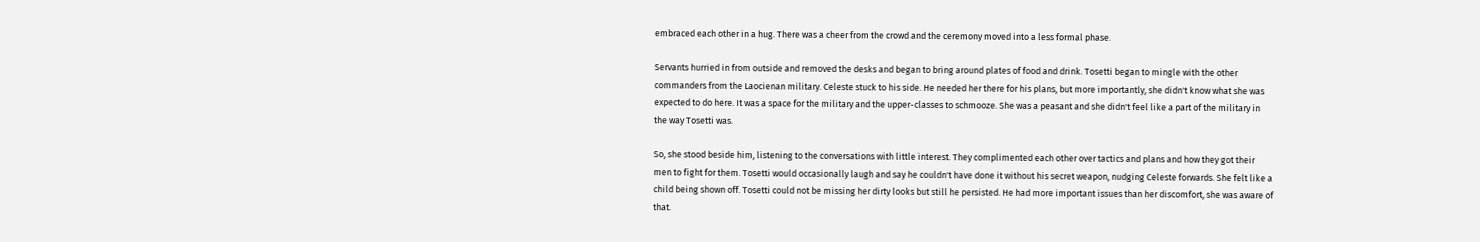embraced each other in a hug. There was a cheer from the crowd and the ceremony moved into a less formal phase.

Servants hurried in from outside and removed the desks and began to bring around plates of food and drink. Tosetti began to mingle with the other commanders from the Laocienan military. Celeste stuck to his side. He needed her there for his plans, but more importantly, she didn't know what she was expected to do here. It was a space for the military and the upper-classes to schmooze. She was a peasant and she didn't feel like a part of the military in the way Tosetti was.

So, she stood beside him, listening to the conversations with little interest. They complimented each other over tactics and plans and how they got their men to fight for them. Tosetti would occasionally laugh and say he couldn't have done it without his secret weapon, nudging Celeste forwards. She felt like a child being shown off. Tosetti could not be missing her dirty looks but still he persisted. He had more important issues than her discomfort, she was aware of that.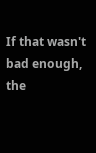If that wasn't bad enough, the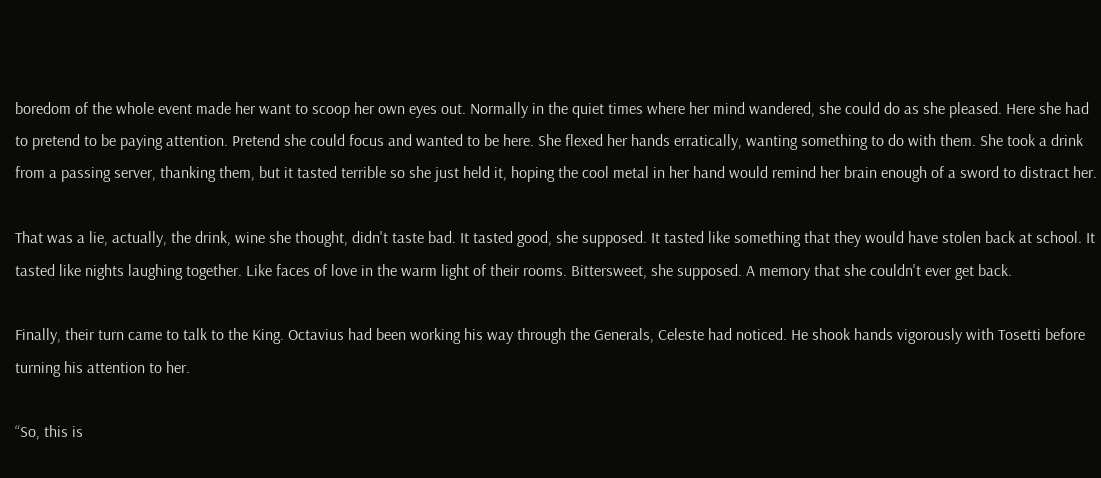boredom of the whole event made her want to scoop her own eyes out. Normally in the quiet times where her mind wandered, she could do as she pleased. Here she had to pretend to be paying attention. Pretend she could focus and wanted to be here. She flexed her hands erratically, wanting something to do with them. She took a drink from a passing server, thanking them, but it tasted terrible so she just held it, hoping the cool metal in her hand would remind her brain enough of a sword to distract her.

That was a lie, actually, the drink, wine she thought, didn't taste bad. It tasted good, she supposed. It tasted like something that they would have stolen back at school. It tasted like nights laughing together. Like faces of love in the warm light of their rooms. Bittersweet, she supposed. A memory that she couldn't ever get back.

Finally, their turn came to talk to the King. Octavius had been working his way through the Generals, Celeste had noticed. He shook hands vigorously with Tosetti before turning his attention to her.

“So, this is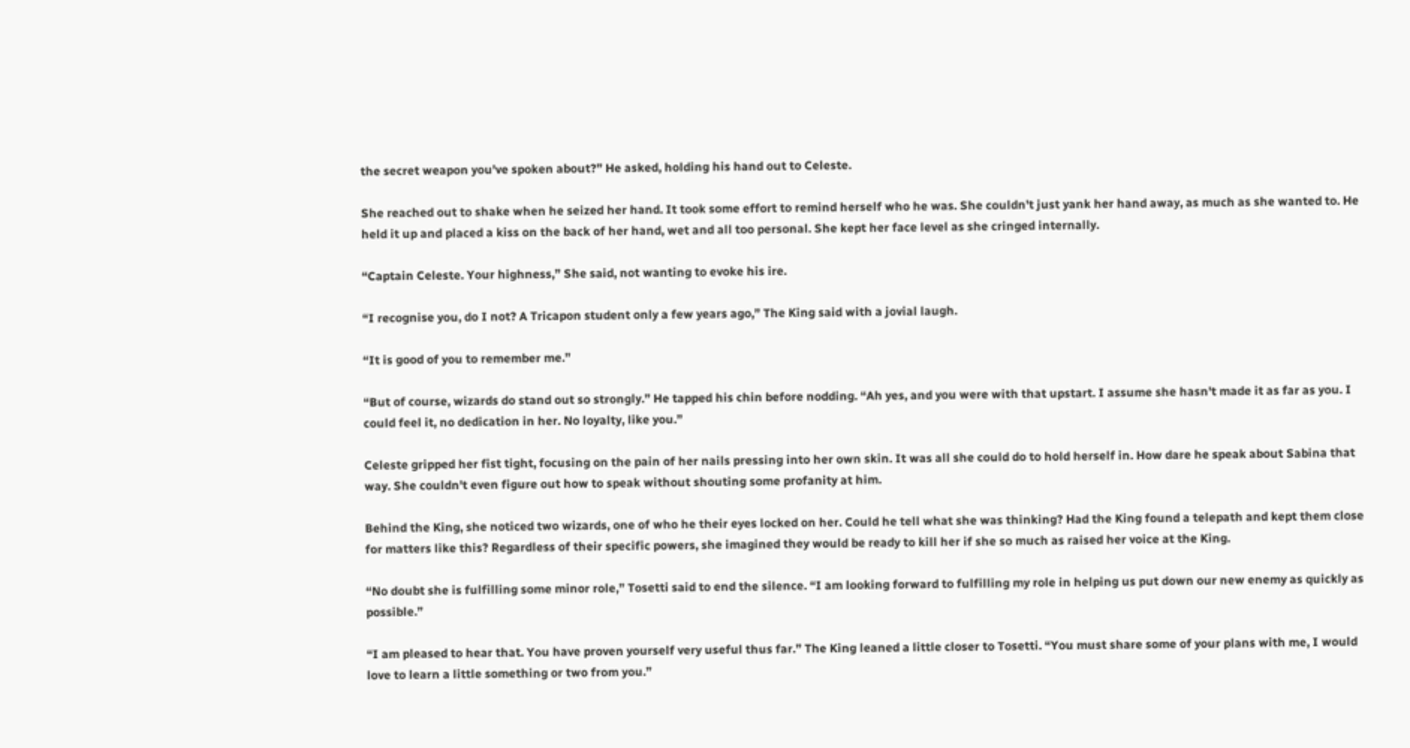the secret weapon you've spoken about?” He asked, holding his hand out to Celeste.

She reached out to shake when he seized her hand. It took some effort to remind herself who he was. She couldn't just yank her hand away, as much as she wanted to. He held it up and placed a kiss on the back of her hand, wet and all too personal. She kept her face level as she cringed internally.

“Captain Celeste. Your highness,” She said, not wanting to evoke his ire.

“I recognise you, do I not? A Tricapon student only a few years ago,” The King said with a jovial laugh.

“It is good of you to remember me.”

“But of course, wizards do stand out so strongly.” He tapped his chin before nodding. “Ah yes, and you were with that upstart. I assume she hasn't made it as far as you. I could feel it, no dedication in her. No loyalty, like you.”

Celeste gripped her fist tight, focusing on the pain of her nails pressing into her own skin. It was all she could do to hold herself in. How dare he speak about Sabina that way. She couldn't even figure out how to speak without shouting some profanity at him.

Behind the King, she noticed two wizards, one of who he their eyes locked on her. Could he tell what she was thinking? Had the King found a telepath and kept them close for matters like this? Regardless of their specific powers, she imagined they would be ready to kill her if she so much as raised her voice at the King.

“No doubt she is fulfilling some minor role,” Tosetti said to end the silence. “I am looking forward to fulfilling my role in helping us put down our new enemy as quickly as possible.”

“I am pleased to hear that. You have proven yourself very useful thus far.” The King leaned a little closer to Tosetti. “You must share some of your plans with me, I would love to learn a little something or two from you.”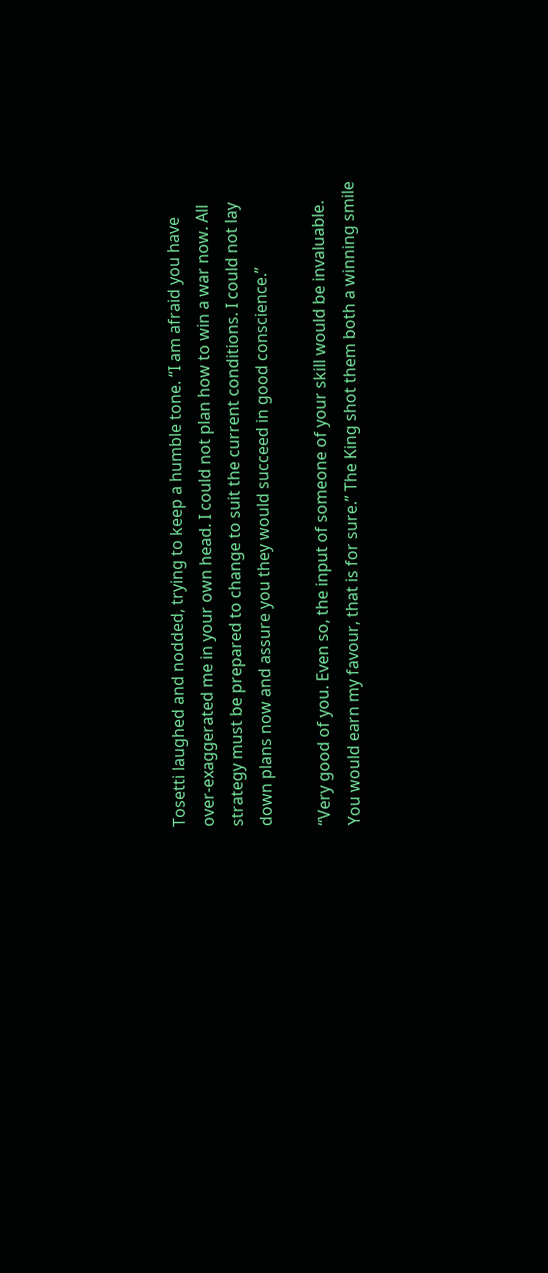Tosetti laughed and nodded, trying to keep a humble tone. “I am afraid you have over-exaggerated me in your own head. I could not plan how to win a war now. All strategy must be prepared to change to suit the current conditions. I could not lay down plans now and assure you they would succeed in good conscience.”

“Very good of you. Even so, the input of someone of your skill would be invaluable. You would earn my favour, that is for sure.” The King shot them both a winning smile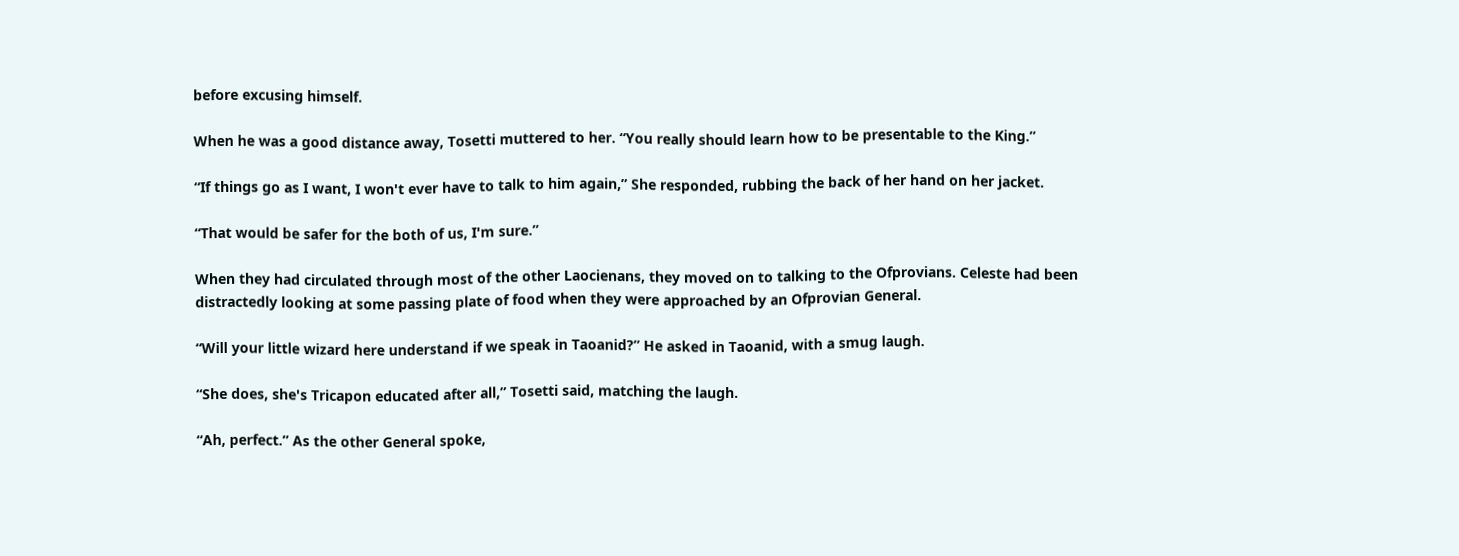before excusing himself.

When he was a good distance away, Tosetti muttered to her. “You really should learn how to be presentable to the King.”

“If things go as I want, I won't ever have to talk to him again,” She responded, rubbing the back of her hand on her jacket.

“That would be safer for the both of us, I'm sure.”

When they had circulated through most of the other Laocienans, they moved on to talking to the Ofprovians. Celeste had been distractedly looking at some passing plate of food when they were approached by an Ofprovian General.

“Will your little wizard here understand if we speak in Taoanid?” He asked in Taoanid, with a smug laugh.

“She does, she's Tricapon educated after all,” Tosetti said, matching the laugh.

“Ah, perfect.” As the other General spoke,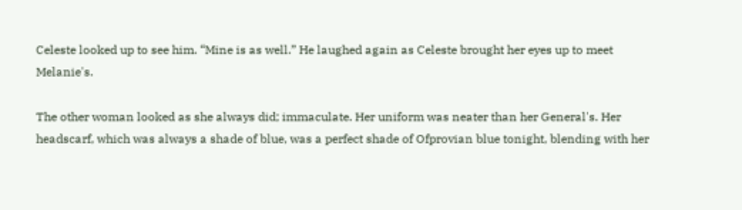Celeste looked up to see him. “Mine is as well.” He laughed again as Celeste brought her eyes up to meet Melanie's.

The other woman looked as she always did; immaculate. Her uniform was neater than her General's. Her headscarf, which was always a shade of blue, was a perfect shade of Ofprovian blue tonight, blending with her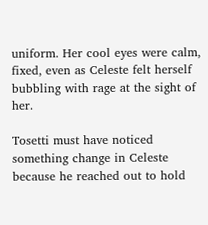uniform. Her cool eyes were calm, fixed, even as Celeste felt herself bubbling with rage at the sight of her.

Tosetti must have noticed something change in Celeste because he reached out to hold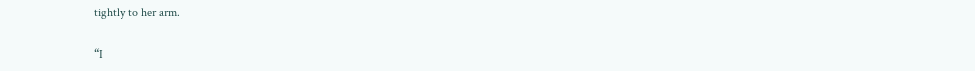tightly to her arm.

“I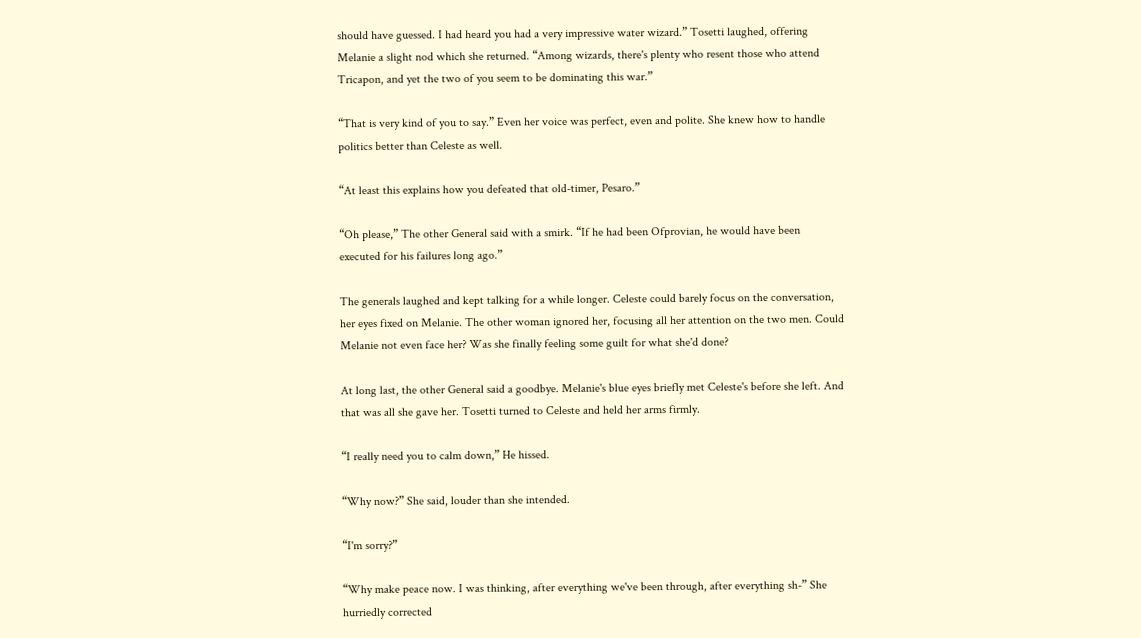should have guessed. I had heard you had a very impressive water wizard.” Tosetti laughed, offering Melanie a slight nod which she returned. “Among wizards, there's plenty who resent those who attend Tricapon, and yet the two of you seem to be dominating this war.”

“That is very kind of you to say.” Even her voice was perfect, even and polite. She knew how to handle politics better than Celeste as well.

“At least this explains how you defeated that old-timer, Pesaro.”

“Oh please,” The other General said with a smirk. “If he had been Ofprovian, he would have been executed for his failures long ago.”

The generals laughed and kept talking for a while longer. Celeste could barely focus on the conversation, her eyes fixed on Melanie. The other woman ignored her, focusing all her attention on the two men. Could Melanie not even face her? Was she finally feeling some guilt for what she'd done?

At long last, the other General said a goodbye. Melanie's blue eyes briefly met Celeste's before she left. And that was all she gave her. Tosetti turned to Celeste and held her arms firmly.

“I really need you to calm down,” He hissed.

“Why now?” She said, louder than she intended.

“I'm sorry?”

“Why make peace now. I was thinking, after everything we've been through, after everything sh-” She hurriedly corrected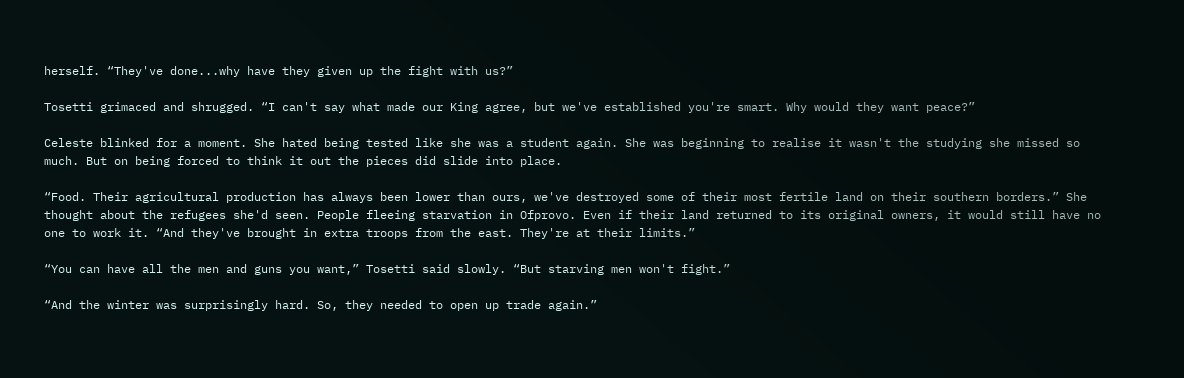herself. “They've done...why have they given up the fight with us?”

Tosetti grimaced and shrugged. “I can't say what made our King agree, but we've established you're smart. Why would they want peace?”

Celeste blinked for a moment. She hated being tested like she was a student again. She was beginning to realise it wasn't the studying she missed so much. But on being forced to think it out the pieces did slide into place.

“Food. Their agricultural production has always been lower than ours, we've destroyed some of their most fertile land on their southern borders.” She thought about the refugees she'd seen. People fleeing starvation in Ofprovo. Even if their land returned to its original owners, it would still have no one to work it. “And they've brought in extra troops from the east. They're at their limits.”

“You can have all the men and guns you want,” Tosetti said slowly. “But starving men won't fight.”

“And the winter was surprisingly hard. So, they needed to open up trade again.”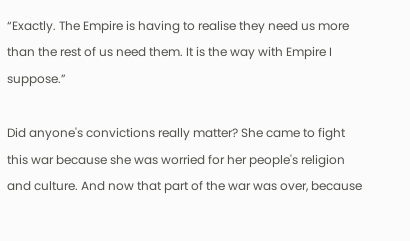“Exactly. The Empire is having to realise they need us more than the rest of us need them. It is the way with Empire I suppose.”

Did anyone's convictions really matter? She came to fight this war because she was worried for her people's religion and culture. And now that part of the war was over, because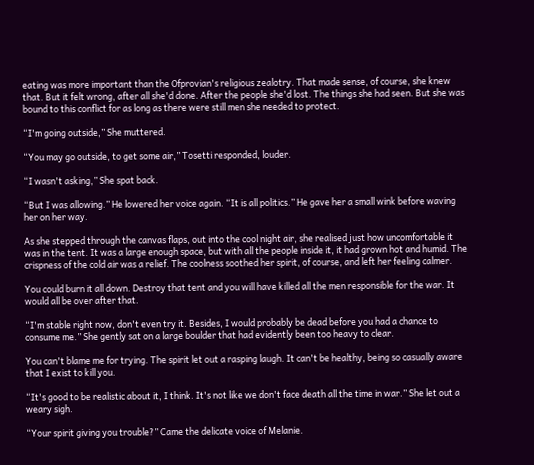eating was more important than the Ofprovian's religious zealotry. That made sense, of course, she knew that. But it felt wrong, after all she'd done. After the people she'd lost. The things she had seen. But she was bound to this conflict for as long as there were still men she needed to protect.

“I'm going outside,” She muttered.

“You may go outside, to get some air,” Tosetti responded, louder.

“I wasn't asking,” She spat back.

“But I was allowing.” He lowered her voice again. “It is all politics.” He gave her a small wink before waving her on her way.

As she stepped through the canvas flaps, out into the cool night air, she realised just how uncomfortable it was in the tent. It was a large enough space, but with all the people inside it, it had grown hot and humid. The crispness of the cold air was a relief. The coolness soothed her spirit, of course, and left her feeling calmer.

You could burn it all down. Destroy that tent and you will have killed all the men responsible for the war. It would all be over after that.

“I'm stable right now, don't even try it. Besides, I would probably be dead before you had a chance to consume me.” She gently sat on a large boulder that had evidently been too heavy to clear.

You can't blame me for trying. The spirit let out a rasping laugh. It can't be healthy, being so casually aware that I exist to kill you.

“It's good to be realistic about it, I think. It's not like we don't face death all the time in war.” She let out a weary sigh.

“Your spirit giving you trouble?” Came the delicate voice of Melanie.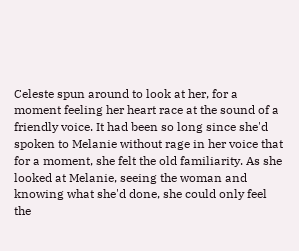Celeste spun around to look at her, for a moment feeling her heart race at the sound of a friendly voice. It had been so long since she'd spoken to Melanie without rage in her voice that for a moment, she felt the old familiarity. As she looked at Melanie, seeing the woman and knowing what she'd done, she could only feel the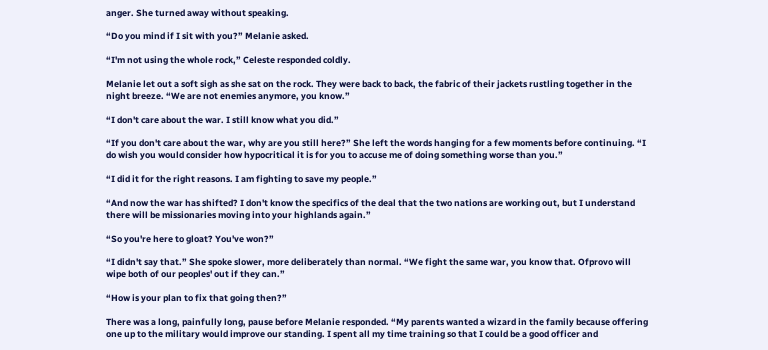anger. She turned away without speaking.

“Do you mind if I sit with you?” Melanie asked.

“I'm not using the whole rock,” Celeste responded coldly.

Melanie let out a soft sigh as she sat on the rock. They were back to back, the fabric of their jackets rustling together in the night breeze. “We are not enemies anymore, you know.”

“I don't care about the war. I still know what you did.”

“If you don't care about the war, why are you still here?” She left the words hanging for a few moments before continuing. “I do wish you would consider how hypocritical it is for you to accuse me of doing something worse than you.”

“I did it for the right reasons. I am fighting to save my people.”

“And now the war has shifted? I don't know the specifics of the deal that the two nations are working out, but I understand there will be missionaries moving into your highlands again.”

“So you're here to gloat? You've won?”

“I didn't say that.” She spoke slower, more deliberately than normal. “We fight the same war, you know that. Ofprovo will wipe both of our peoples' out if they can.”

“How is your plan to fix that going then?”

There was a long, painfully long, pause before Melanie responded. “My parents wanted a wizard in the family because offering one up to the military would improve our standing. I spent all my time training so that I could be a good officer and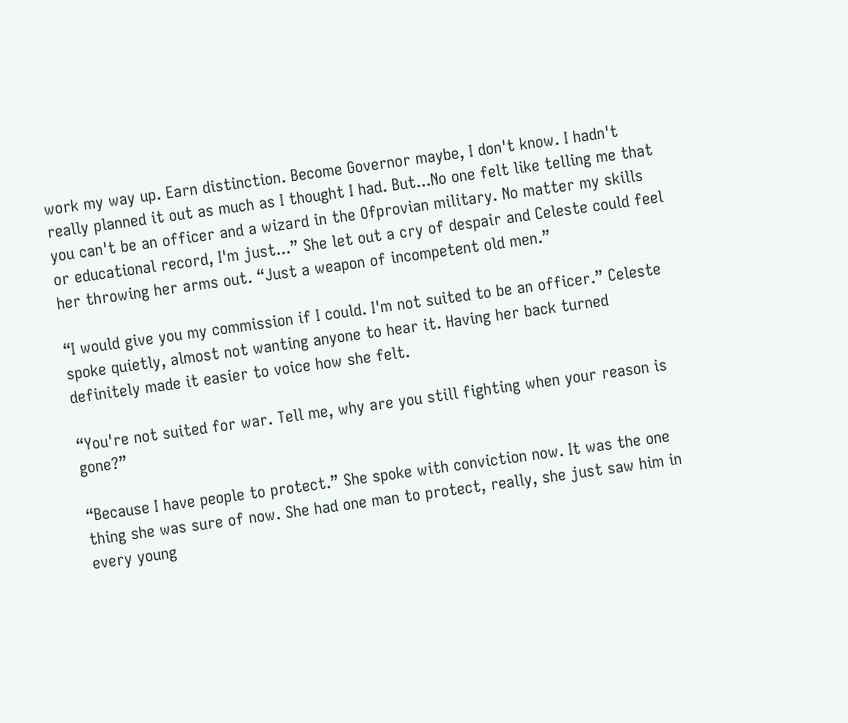work my way up. Earn distinction. Become Governor maybe, I don't know. I hadn't really planned it out as much as I thought I had. But...No one felt like telling me that you can't be an officer and a wizard in the Ofprovian military. No matter my skills or educational record, I'm just...” She let out a cry of despair and Celeste could feel her throwing her arms out. “Just a weapon of incompetent old men.”

“I would give you my commission if I could. I'm not suited to be an officer.” Celeste spoke quietly, almost not wanting anyone to hear it. Having her back turned definitely made it easier to voice how she felt.

“You're not suited for war. Tell me, why are you still fighting when your reason is gone?”

“Because I have people to protect.” She spoke with conviction now. It was the one thing she was sure of now. She had one man to protect, really, she just saw him in every young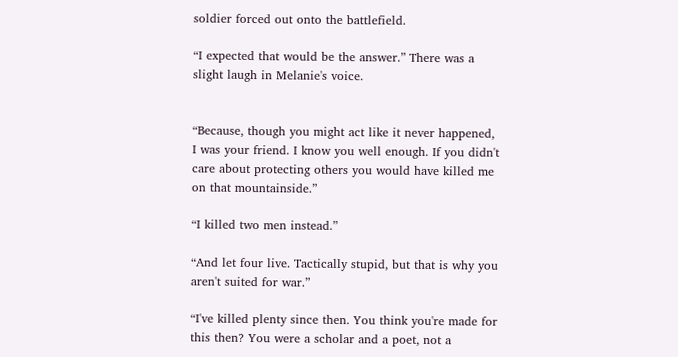soldier forced out onto the battlefield.

“I expected that would be the answer.” There was a slight laugh in Melanie's voice.


“Because, though you might act like it never happened, I was your friend. I know you well enough. If you didn't care about protecting others you would have killed me on that mountainside.”

“I killed two men instead.”

“And let four live. Tactically stupid, but that is why you aren't suited for war.”

“I've killed plenty since then. You think you're made for this then? You were a scholar and a poet, not a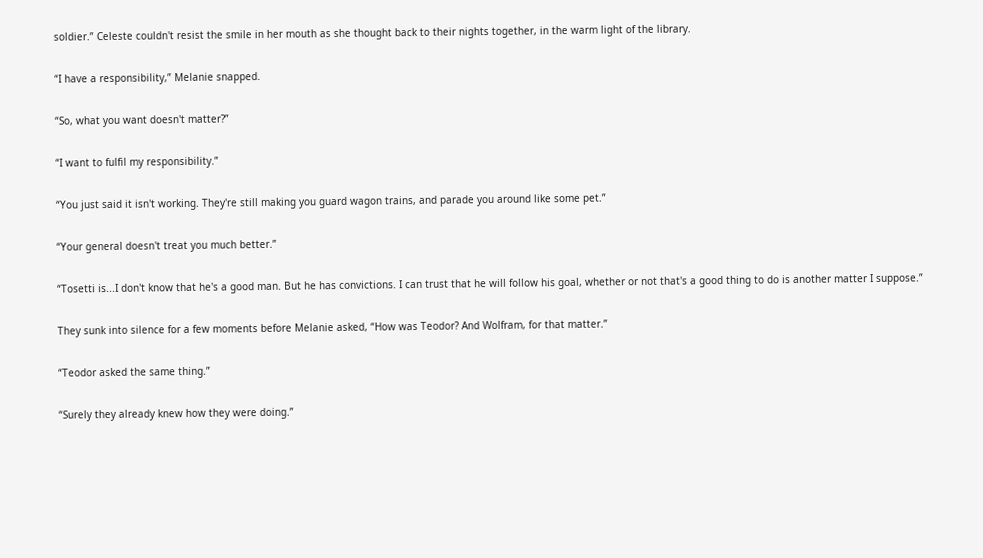soldier.” Celeste couldn't resist the smile in her mouth as she thought back to their nights together, in the warm light of the library.

“I have a responsibility,” Melanie snapped.

“So, what you want doesn't matter?”

“I want to fulfil my responsibility.”

“You just said it isn't working. They're still making you guard wagon trains, and parade you around like some pet.”

“Your general doesn't treat you much better.”

“Tosetti is...I don't know that he's a good man. But he has convictions. I can trust that he will follow his goal, whether or not that's a good thing to do is another matter I suppose.”

They sunk into silence for a few moments before Melanie asked, “How was Teodor? And Wolfram, for that matter.”

“Teodor asked the same thing.”

“Surely they already knew how they were doing.”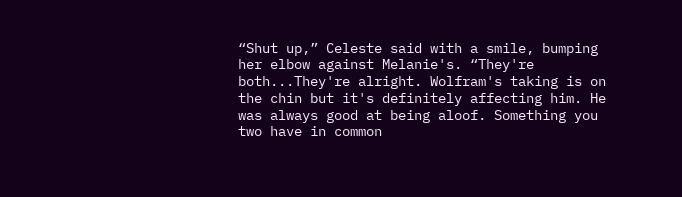“Shut up,” Celeste said with a smile, bumping her elbow against Melanie's. “They're both...They're alright. Wolfram's taking is on the chin but it's definitely affecting him. He was always good at being aloof. Something you two have in common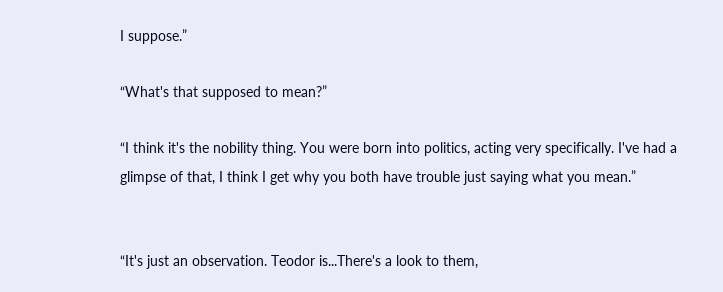I suppose.”

“What's that supposed to mean?”

“I think it's the nobility thing. You were born into politics, acting very specifically. I've had a glimpse of that, I think I get why you both have trouble just saying what you mean.”


“It's just an observation. Teodor is...There's a look to them,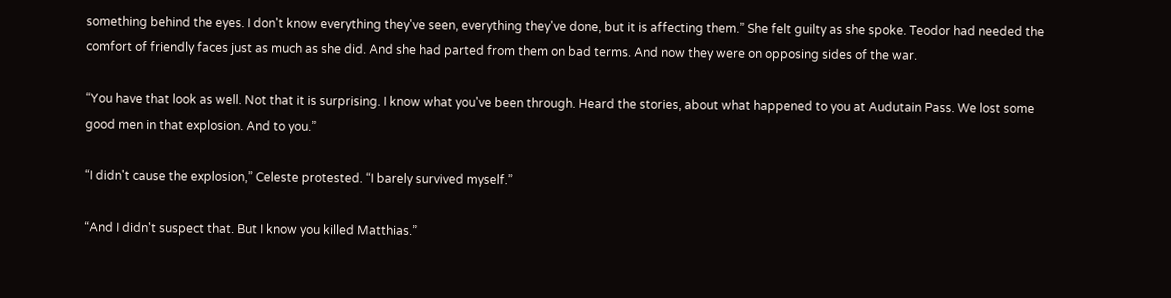something behind the eyes. I don't know everything they've seen, everything they've done, but it is affecting them.” She felt guilty as she spoke. Teodor had needed the comfort of friendly faces just as much as she did. And she had parted from them on bad terms. And now they were on opposing sides of the war.

“You have that look as well. Not that it is surprising. I know what you've been through. Heard the stories, about what happened to you at Audutain Pass. We lost some good men in that explosion. And to you.”

“I didn't cause the explosion,” Celeste protested. “I barely survived myself.”

“And I didn't suspect that. But I know you killed Matthias.”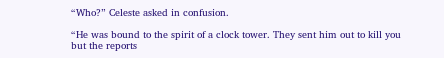“Who?” Celeste asked in confusion.

“He was bound to the spirit of a clock tower. They sent him out to kill you but the reports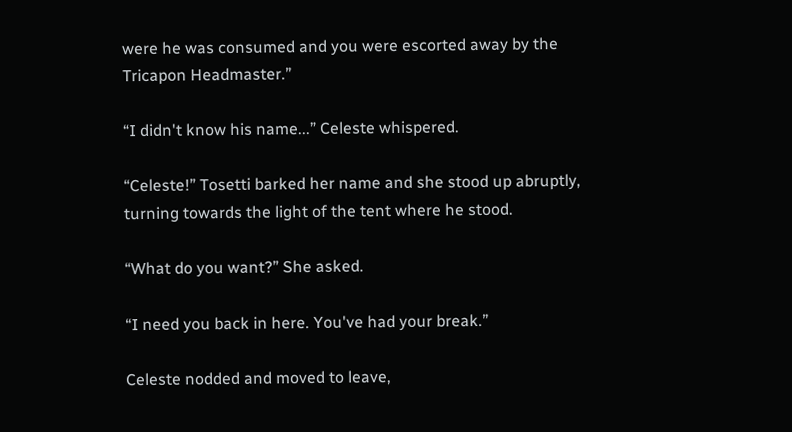were he was consumed and you were escorted away by the Tricapon Headmaster.”

“I didn't know his name...” Celeste whispered.

“Celeste!” Tosetti barked her name and she stood up abruptly, turning towards the light of the tent where he stood.

“What do you want?” She asked.

“I need you back in here. You've had your break.”

Celeste nodded and moved to leave,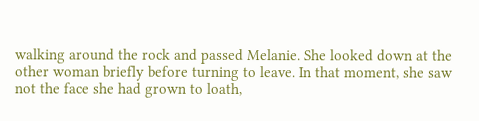walking around the rock and passed Melanie. She looked down at the other woman briefly before turning to leave. In that moment, she saw not the face she had grown to loath,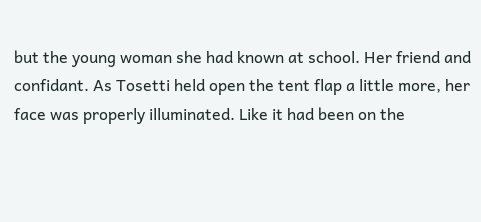but the young woman she had known at school. Her friend and confidant. As Tosetti held open the tent flap a little more, her face was properly illuminated. Like it had been on the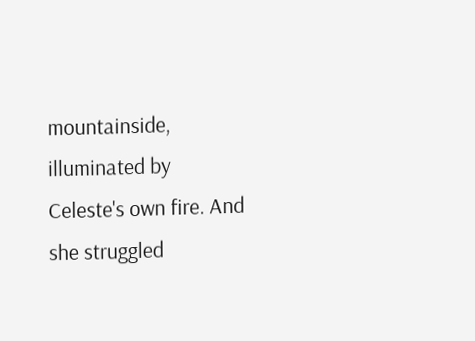mountainside, illuminated by Celeste's own fire. And she struggled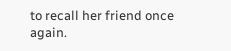to recall her friend once again.